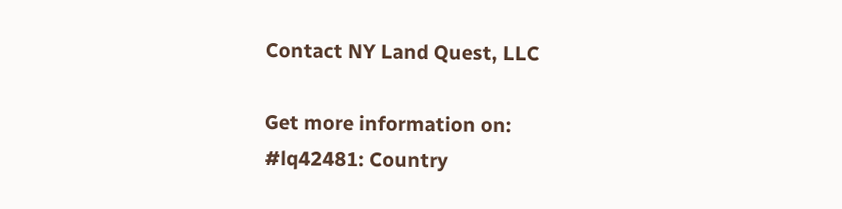Contact NY Land Quest, LLC

Get more information on: #lq42481: Country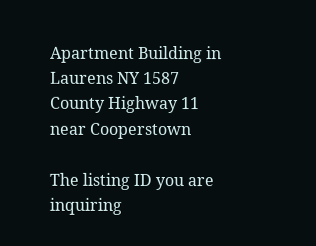Apartment Building in Laurens NY 1587 County Highway 11 near Cooperstown

The listing ID you are inquiring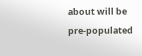about will be pre-populated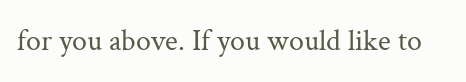for you above. If you would like to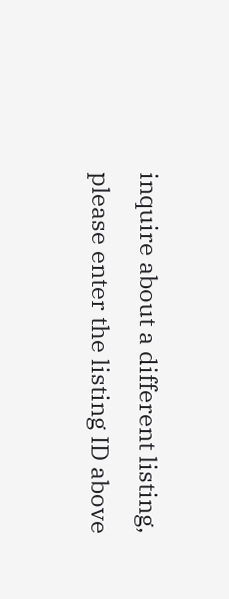inquire about a different listing, please enter the listing ID above